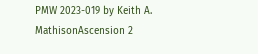PMW 2023-019 by Keith A. MathisonAscension 2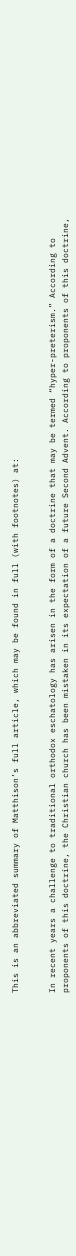This is an abbreviated summary of Matthison’s full article, which may be found in full (with footnotes) at:


In recent years a challenge to traditional orthodox eschatology has arisen in the form of a doctrine that may be termed “hyper-preterism.” According to proponents of this doctrine, the Christian church has been mistaken in its expectation of a future Second Advent. According to proponents of this doctrine,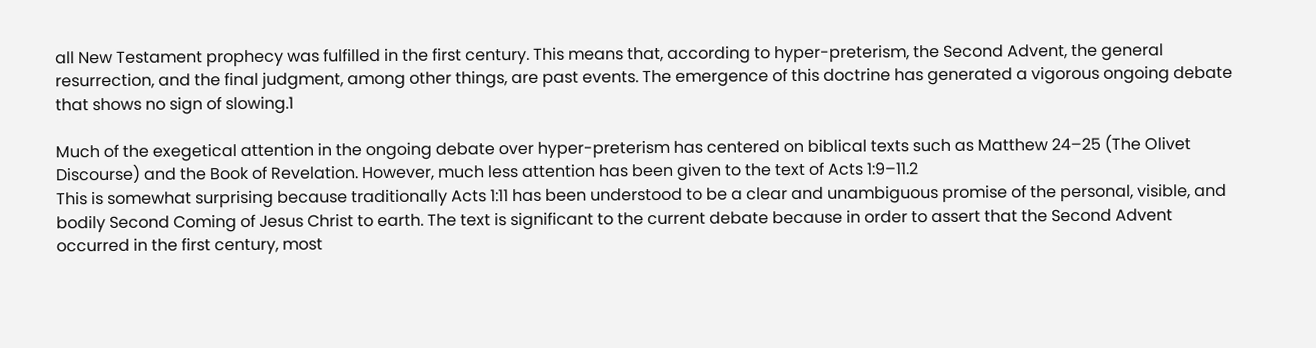all New Testament prophecy was fulfilled in the first century. This means that, according to hyper-preterism, the Second Advent, the general resurrection, and the final judgment, among other things, are past events. The emergence of this doctrine has generated a vigorous ongoing debate that shows no sign of slowing.1

Much of the exegetical attention in the ongoing debate over hyper-preterism has centered on biblical texts such as Matthew 24–25 (The Olivet Discourse) and the Book of Revelation. However, much less attention has been given to the text of Acts 1:9–11.2
This is somewhat surprising because traditionally Acts 1:11 has been understood to be a clear and unambiguous promise of the personal, visible, and bodily Second Coming of Jesus Christ to earth. The text is significant to the current debate because in order to assert that the Second Advent occurred in the first century, most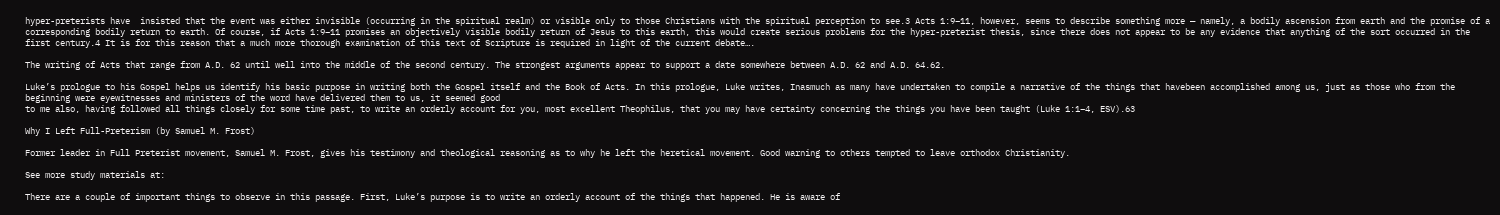hyper-preterists have  insisted that the event was either invisible (occurring in the spiritual realm) or visible only to those Christians with the spiritual perception to see.3 Acts 1:9–11, however, seems to describe something more — namely, a bodily ascension from earth and the promise of a corresponding bodily return to earth. Of course, if Acts 1:9–11 promises an objectively visible bodily return of Jesus to this earth, this would create serious problems for the hyper-preterist thesis, since there does not appear to be any evidence that anything of the sort occurred in the first century.4 It is for this reason that a much more thorough examination of this text of Scripture is required in light of the current debate….

The writing of Acts that range from A.D. 62 until well into the middle of the second century. The strongest arguments appear to support a date somewhere between A.D. 62 and A.D. 64.62.

Luke’s prologue to his Gospel helps us identify his basic purpose in writing both the Gospel itself and the Book of Acts. In this prologue, Luke writes, Inasmuch as many have undertaken to compile a narrative of the things that havebeen accomplished among us, just as those who from the beginning were eyewitnesses and ministers of the word have delivered them to us, it seemed good
to me also, having followed all things closely for some time past, to write an orderly account for you, most excellent Theophilus, that you may have certainty concerning the things you have been taught (Luke 1:1–4, ESV).63

Why I Left Full-Preterism (by Samuel M. Frost)

Former leader in Full Preterist movement, Samuel M. Frost, gives his testimony and theological reasoning as to why he left the heretical movement. Good warning to others tempted to leave orthodox Christianity.

See more study materials at:

There are a couple of important things to observe in this passage. First, Luke’s purpose is to write an orderly account of the things that happened. He is aware of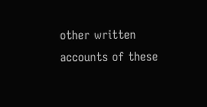other written accounts of these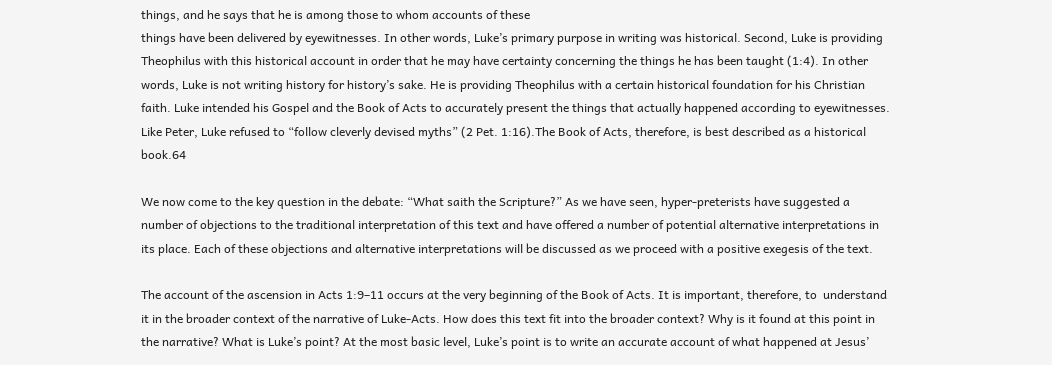things, and he says that he is among those to whom accounts of these
things have been delivered by eyewitnesses. In other words, Luke’s primary purpose in writing was historical. Second, Luke is providing Theophilus with this historical account in order that he may have certainty concerning the things he has been taught (1:4). In other words, Luke is not writing history for history’s sake. He is providing Theophilus with a certain historical foundation for his Christian faith. Luke intended his Gospel and the Book of Acts to accurately present the things that actually happened according to eyewitnesses. Like Peter, Luke refused to “follow cleverly devised myths” (2 Pet. 1:16).The Book of Acts, therefore, is best described as a historical book.64

We now come to the key question in the debate: “What saith the Scripture?” As we have seen, hyper-preterists have suggested a number of objections to the traditional interpretation of this text and have offered a number of potential alternative interpretations in its place. Each of these objections and alternative interpretations will be discussed as we proceed with a positive exegesis of the text.

The account of the ascension in Acts 1:9–11 occurs at the very beginning of the Book of Acts. It is important, therefore, to  understand it in the broader context of the narrative of Luke-Acts. How does this text fit into the broader context? Why is it found at this point in the narrative? What is Luke’s point? At the most basic level, Luke’s point is to write an accurate account of what happened at Jesus’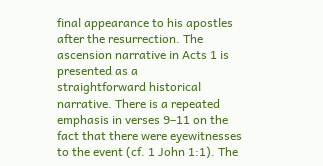final appearance to his apostles after the resurrection. The ascension narrative in Acts 1 is presented as a
straightforward historical narrative. There is a repeated emphasis in verses 9–11 on the fact that there were eyewitnesses to the event (cf. 1 John 1:1). The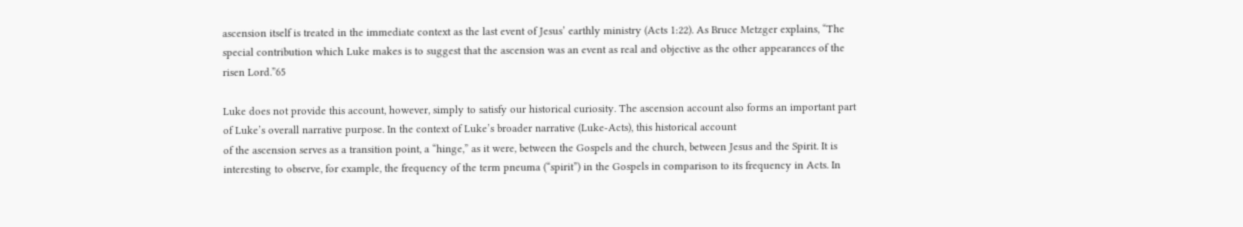ascension itself is treated in the immediate context as the last event of Jesus’ earthly ministry (Acts 1:22). As Bruce Metzger explains, “The special contribution which Luke makes is to suggest that the ascension was an event as real and objective as the other appearances of the risen Lord.”65

Luke does not provide this account, however, simply to satisfy our historical curiosity. The ascension account also forms an important part of Luke’s overall narrative purpose. In the context of Luke’s broader narrative (Luke-Acts), this historical account
of the ascension serves as a transition point, a “hinge,” as it were, between the Gospels and the church, between Jesus and the Spirit. It is interesting to observe, for example, the frequency of the term pneuma (“spirit”) in the Gospels in comparison to its frequency in Acts. In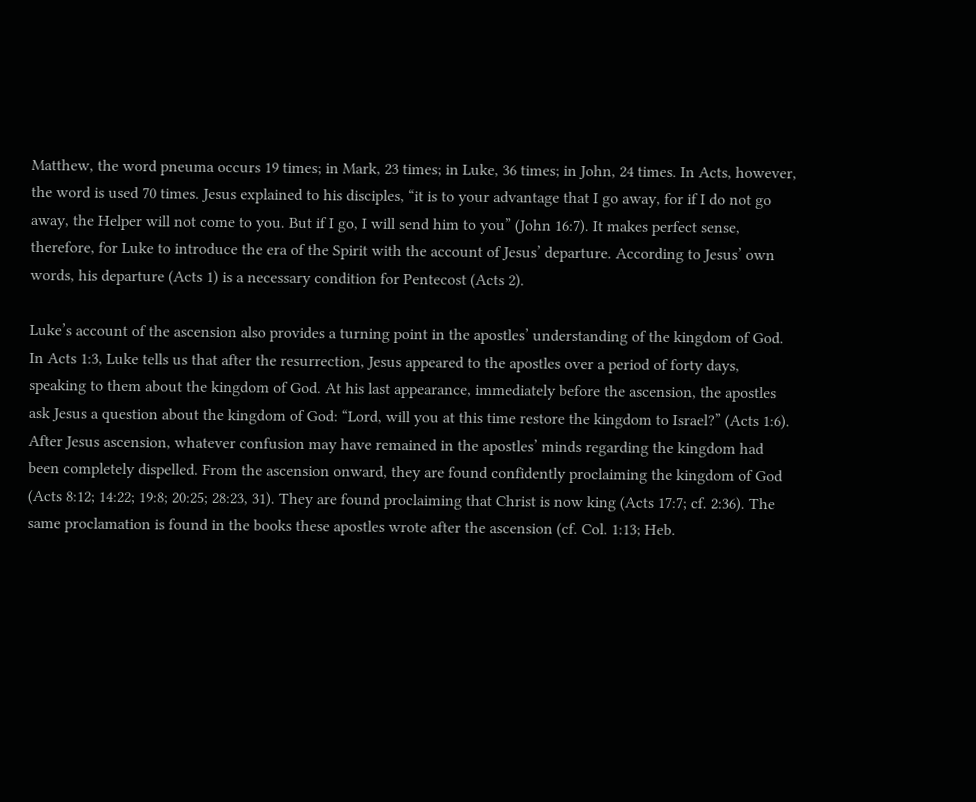Matthew, the word pneuma occurs 19 times; in Mark, 23 times; in Luke, 36 times; in John, 24 times. In Acts, however, the word is used 70 times. Jesus explained to his disciples, “it is to your advantage that I go away, for if I do not go away, the Helper will not come to you. But if I go, I will send him to you” (John 16:7). It makes perfect sense, therefore, for Luke to introduce the era of the Spirit with the account of Jesus’ departure. According to Jesus’ own words, his departure (Acts 1) is a necessary condition for Pentecost (Acts 2).

Luke’s account of the ascension also provides a turning point in the apostles’ understanding of the kingdom of God. In Acts 1:3, Luke tells us that after the resurrection, Jesus appeared to the apostles over a period of forty days, speaking to them about the kingdom of God. At his last appearance, immediately before the ascension, the apostles ask Jesus a question about the kingdom of God: “Lord, will you at this time restore the kingdom to Israel?” (Acts 1:6). After Jesus ascension, whatever confusion may have remained in the apostles’ minds regarding the kingdom had been completely dispelled. From the ascension onward, they are found confidently proclaiming the kingdom of God (Acts 8:12; 14:22; 19:8; 20:25; 28:23, 31). They are found proclaiming that Christ is now king (Acts 17:7; cf. 2:36). The same proclamation is found in the books these apostles wrote after the ascension (cf. Col. 1:13; Heb.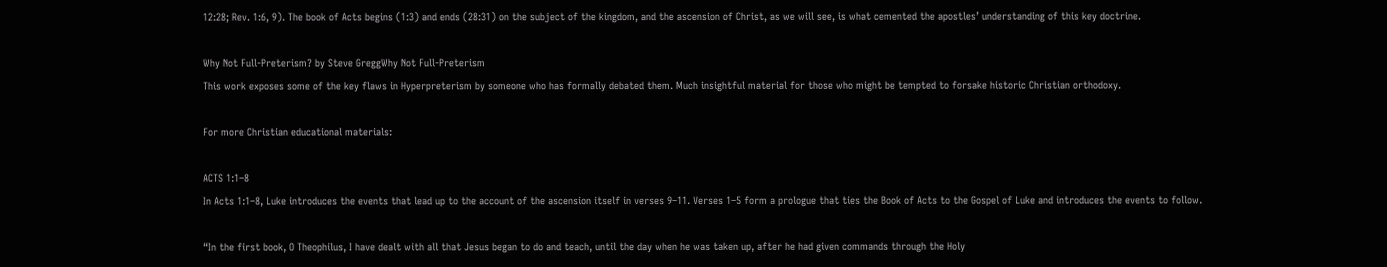12:28; Rev. 1:6, 9). The book of Acts begins (1:3) and ends (28:31) on the subject of the kingdom, and the ascension of Christ, as we will see, is what cemented the apostles’ understanding of this key doctrine.

Why Not Full-Preterism? by Steve GreggWhy Not Full-Preterism
This work exposes some of the key flaws in Hyperpreterism by someone who has formally debated them. Much insightful material for those who might be tempted to forsake historic Christian orthodoxy.

For more Christian educational materials:

ACTS 1:1–8
In Acts 1:1–8, Luke introduces the events that lead up to the account of the ascension itself in verses 9–11. Verses 1–5 form a prologue that ties the Book of Acts to the Gospel of Luke and introduces the events to follow.

“In the first book, O Theophilus, I have dealt with all that Jesus began to do and teach, until the day when he was taken up, after he had given commands through the Holy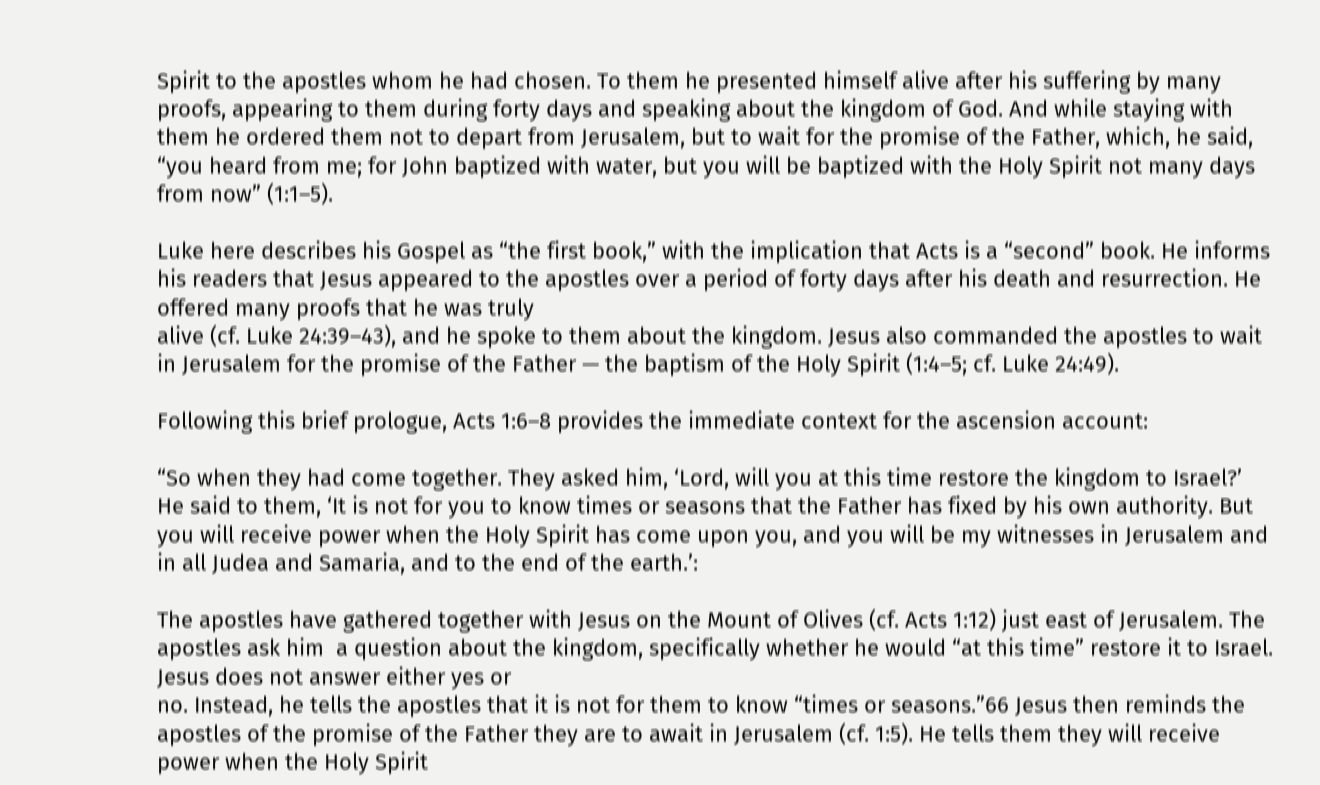Spirit to the apostles whom he had chosen. To them he presented himself alive after his suffering by many proofs, appearing to them during forty days and speaking about the kingdom of God. And while staying with them he ordered them not to depart from Jerusalem, but to wait for the promise of the Father, which, he said, “you heard from me; for John baptized with water, but you will be baptized with the Holy Spirit not many days from now” (1:1–5).

Luke here describes his Gospel as “the first book,” with the implication that Acts is a “second” book. He informs his readers that Jesus appeared to the apostles over a period of forty days after his death and resurrection. He offered many proofs that he was truly
alive (cf. Luke 24:39–43), and he spoke to them about the kingdom. Jesus also commanded the apostles to wait in Jerusalem for the promise of the Father — the baptism of the Holy Spirit (1:4–5; cf. Luke 24:49).

Following this brief prologue, Acts 1:6–8 provides the immediate context for the ascension account:

“So when they had come together. They asked him, ‘Lord, will you at this time restore the kingdom to Israel?’ He said to them, ‘It is not for you to know times or seasons that the Father has fixed by his own authority. But you will receive power when the Holy Spirit has come upon you, and you will be my witnesses in Jerusalem and in all Judea and Samaria, and to the end of the earth.’:

The apostles have gathered together with Jesus on the Mount of Olives (cf. Acts 1:12) just east of Jerusalem. The apostles ask him  a question about the kingdom, specifically whether he would “at this time” restore it to Israel. Jesus does not answer either yes or
no. Instead, he tells the apostles that it is not for them to know “times or seasons.”66 Jesus then reminds the apostles of the promise of the Father they are to await in Jerusalem (cf. 1:5). He tells them they will receive power when the Holy Spirit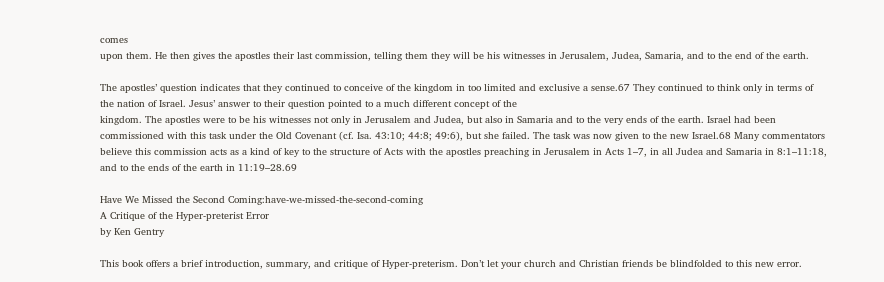comes
upon them. He then gives the apostles their last commission, telling them they will be his witnesses in Jerusalem, Judea, Samaria, and to the end of the earth.

The apostles’ question indicates that they continued to conceive of the kingdom in too limited and exclusive a sense.67 They continued to think only in terms of the nation of Israel. Jesus’ answer to their question pointed to a much different concept of the
kingdom. The apostles were to be his witnesses not only in Jerusalem and Judea, but also in Samaria and to the very ends of the earth. Israel had been commissioned with this task under the Old Covenant (cf. Isa. 43:10; 44:8; 49:6), but she failed. The task was now given to the new Israel.68 Many commentators believe this commission acts as a kind of key to the structure of Acts with the apostles preaching in Jerusalem in Acts 1–7, in all Judea and Samaria in 8:1–11:18, and to the ends of the earth in 11:19–28.69

Have We Missed the Second Coming:have-we-missed-the-second-coming
A Critique of the Hyper-preterist Error
by Ken Gentry

This book offers a brief introduction, summary, and critique of Hyper-preterism. Don’t let your church and Christian friends be blindfolded to this new error.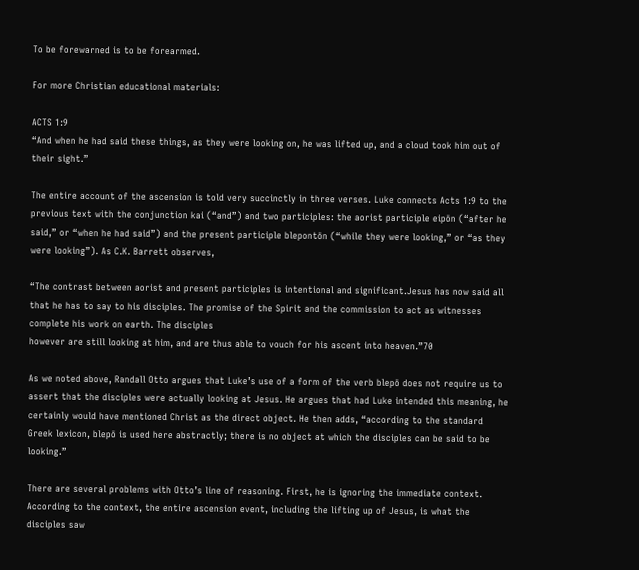To be forewarned is to be forearmed.

For more Christian educational materials:

ACTS 1:9
“And when he had said these things, as they were looking on, he was lifted up, and a cloud took him out of their sight.”

The entire account of the ascension is told very succinctly in three verses. Luke connects Acts 1:9 to the previous text with the conjunction kai (“and”) and two participles: the aorist participle eipōn (“after he said,” or “when he had said”) and the present participle blepontōn (“while they were looking,” or “as they were looking”). As C.K. Barrett observes,

“The contrast between aorist and present participles is intentional and significant.Jesus has now said all that he has to say to his disciples. The promise of the Spirit and the commission to act as witnesses complete his work on earth. The disciples
however are still looking at him, and are thus able to vouch for his ascent into heaven.”70

As we noted above, Randall Otto argues that Luke’s use of a form of the verb blepō does not require us to assert that the disciples were actually looking at Jesus. He argues that had Luke intended this meaning, he certainly would have mentioned Christ as the direct object. He then adds, “according to the standard Greek lexicon, blepō is used here abstractly; there is no object at which the disciples can be said to be looking.”

There are several problems with Otto’s line of reasoning. First, he is ignoring the immediate context. According to the context, the entire ascension event, including the lifting up of Jesus, is what the disciples saw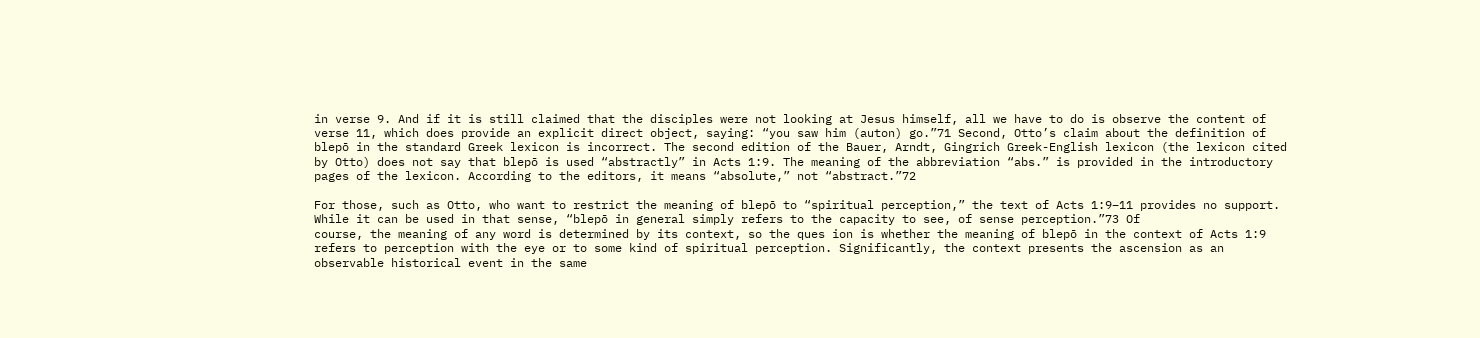in verse 9. And if it is still claimed that the disciples were not looking at Jesus himself, all we have to do is observe the content of verse 11, which does provide an explicit direct object, saying: “you saw him (auton) go.”71 Second, Otto’s claim about the definition of blepō in the standard Greek lexicon is incorrect. The second edition of the Bauer, Arndt, Gingrich Greek-English lexicon (the lexicon cited by Otto) does not say that blepō is used “abstractly” in Acts 1:9. The meaning of the abbreviation “abs.” is provided in the introductory pages of the lexicon. According to the editors, it means “absolute,” not “abstract.”72

For those, such as Otto, who want to restrict the meaning of blepō to “spiritual perception,” the text of Acts 1:9–11 provides no support. While it can be used in that sense, “blepō in general simply refers to the capacity to see, of sense perception.”73 Of
course, the meaning of any word is determined by its context, so the ques ion is whether the meaning of blepō in the context of Acts 1:9 refers to perception with the eye or to some kind of spiritual perception. Significantly, the context presents the ascension as an observable historical event in the same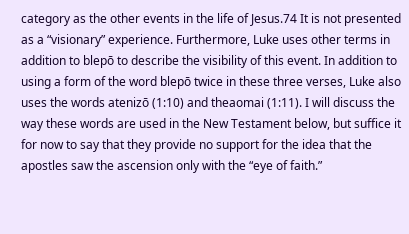category as the other events in the life of Jesus.74 It is not presented as a “visionary” experience. Furthermore, Luke uses other terms in addition to blepō to describe the visibility of this event. In addition to using a form of the word blepō twice in these three verses, Luke also uses the words atenizō (1:10) and theaomai (1:11). I will discuss the way these words are used in the New Testament below, but suffice it for now to say that they provide no support for the idea that the apostles saw the ascension only with the “eye of faith.”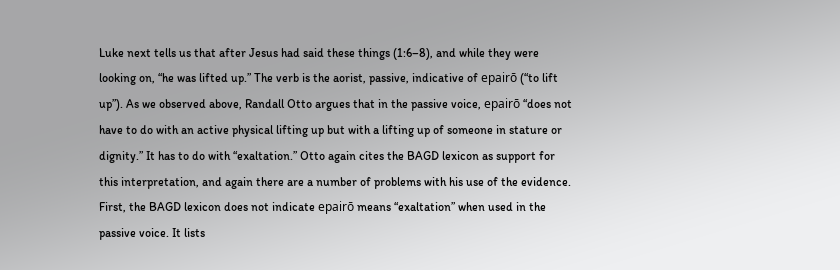Luke next tells us that after Jesus had said these things (1:6–8), and while they were looking on, “he was lifted up.” The verb is the aorist, passive, indicative of epairō (“to lift up”). As we observed above, Randall Otto argues that in the passive voice, epairō “does not have to do with an active physical lifting up but with a lifting up of someone in stature or dignity.” It has to do with “exaltation.” Otto again cites the BAGD lexicon as support for this interpretation, and again there are a number of problems with his use of the evidence. First, the BAGD lexicon does not indicate epairō means “exaltation” when used in the passive voice. It lists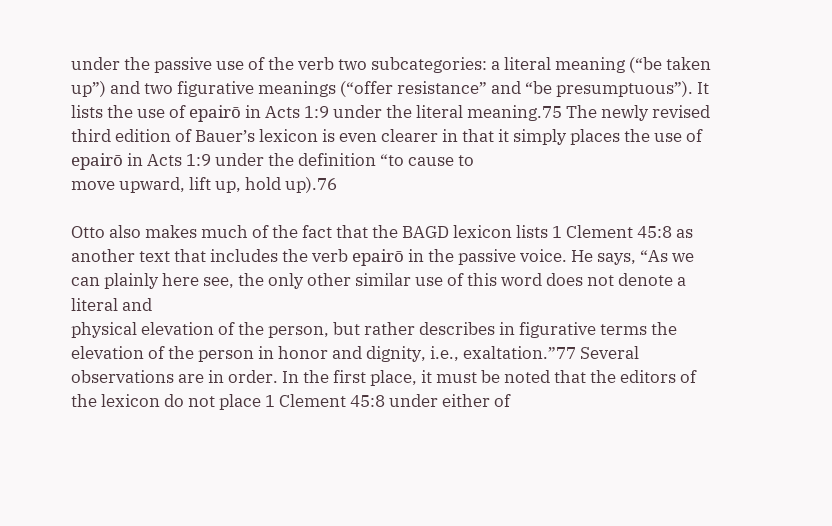under the passive use of the verb two subcategories: a literal meaning (“be taken up”) and two figurative meanings (“offer resistance” and “be presumptuous”). It lists the use of epairō in Acts 1:9 under the literal meaning.75 The newly revised third edition of Bauer’s lexicon is even clearer in that it simply places the use of epairō in Acts 1:9 under the definition “to cause to
move upward, lift up, hold up).76

Otto also makes much of the fact that the BAGD lexicon lists 1 Clement 45:8 as another text that includes the verb epairō in the passive voice. He says, “As we can plainly here see, the only other similar use of this word does not denote a literal and
physical elevation of the person, but rather describes in figurative terms the elevation of the person in honor and dignity, i.e., exaltation.”77 Several observations are in order. In the first place, it must be noted that the editors of the lexicon do not place 1 Clement 45:8 under either of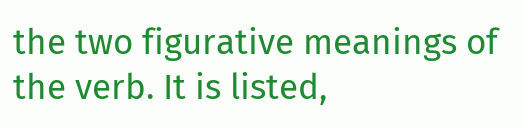the two figurative meanings of the verb. It is listed,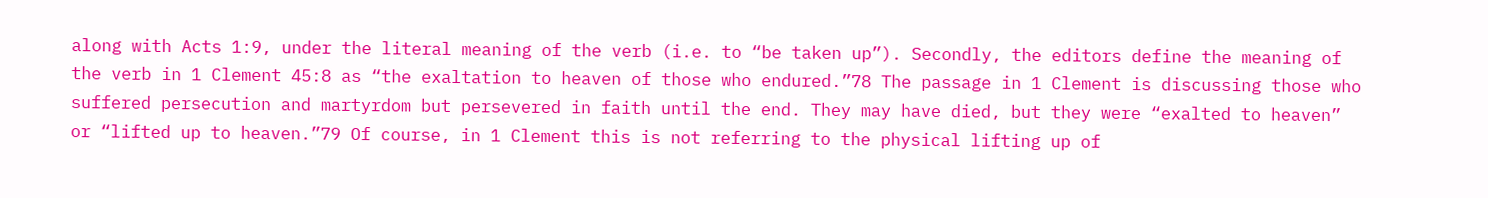along with Acts 1:9, under the literal meaning of the verb (i.e. to “be taken up”). Secondly, the editors define the meaning of the verb in 1 Clement 45:8 as “the exaltation to heaven of those who endured.”78 The passage in 1 Clement is discussing those who suffered persecution and martyrdom but persevered in faith until the end. They may have died, but they were “exalted to heaven” or “lifted up to heaven.”79 Of course, in 1 Clement this is not referring to the physical lifting up of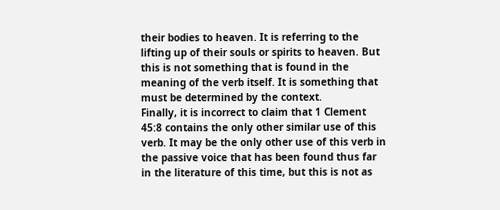their bodies to heaven. It is referring to the lifting up of their souls or spirits to heaven. But this is not something that is found in the meaning of the verb itself. It is something that must be determined by the context.
Finally, it is incorrect to claim that 1 Clement 45:8 contains the only other similar use of this verb. It may be the only other use of this verb in the passive voice that has been found thus far in the literature of this time, but this is not as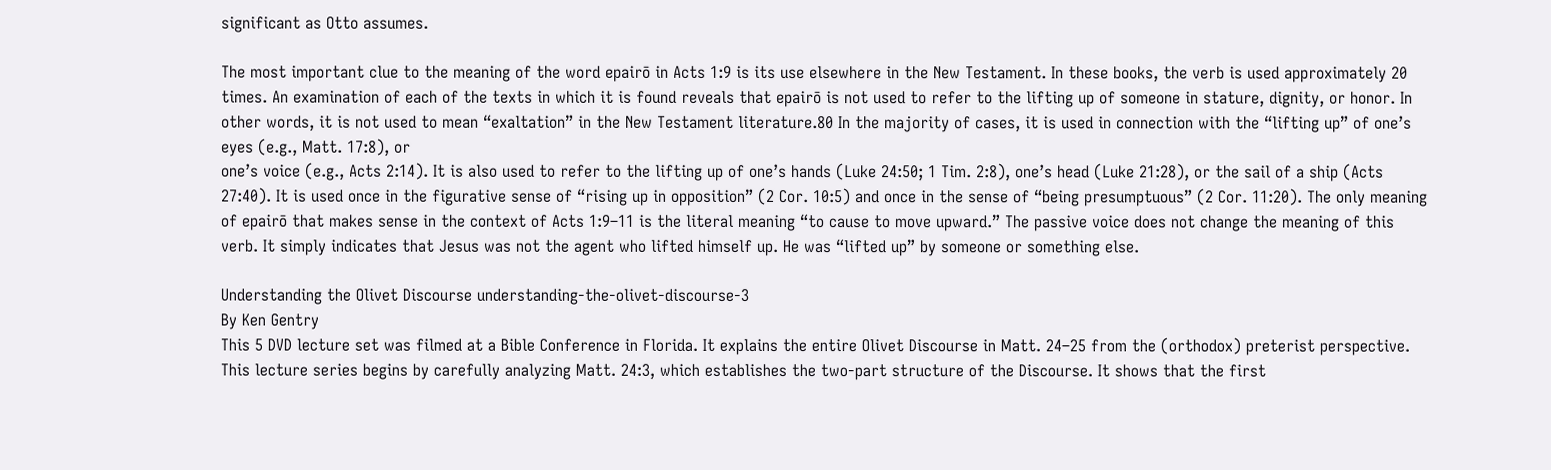significant as Otto assumes.

The most important clue to the meaning of the word epairō in Acts 1:9 is its use elsewhere in the New Testament. In these books, the verb is used approximately 20 times. An examination of each of the texts in which it is found reveals that epairō is not used to refer to the lifting up of someone in stature, dignity, or honor. In other words, it is not used to mean “exaltation” in the New Testament literature.80 In the majority of cases, it is used in connection with the “lifting up” of one’s eyes (e.g., Matt. 17:8), or
one’s voice (e.g., Acts 2:14). It is also used to refer to the lifting up of one’s hands (Luke 24:50; 1 Tim. 2:8), one’s head (Luke 21:28), or the sail of a ship (Acts 27:40). It is used once in the figurative sense of “rising up in opposition” (2 Cor. 10:5) and once in the sense of “being presumptuous” (2 Cor. 11:20). The only meaning of epairō that makes sense in the context of Acts 1:9–11 is the literal meaning “to cause to move upward.” The passive voice does not change the meaning of this verb. It simply indicates that Jesus was not the agent who lifted himself up. He was “lifted up” by someone or something else.

Understanding the Olivet Discourse understanding-the-olivet-discourse-3
By Ken Gentry
This 5 DVD lecture set was filmed at a Bible Conference in Florida. It explains the entire Olivet Discourse in Matt. 24–25 from the (orthodox) preterist perspective. This lecture series begins by carefully analyzing Matt. 24:3, which establishes the two-part structure of the Discourse. It shows that the first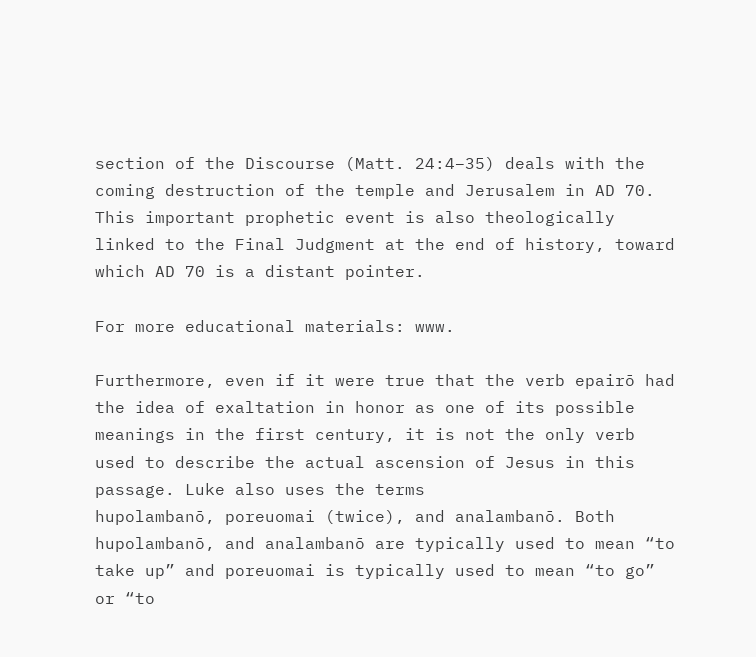section of the Discourse (Matt. 24:4–35) deals with the coming destruction of the temple and Jerusalem in AD 70. This important prophetic event is also theologically linked to the Final Judgment at the end of history, toward which AD 70 is a distant pointer.

For more educational materials: www.

Furthermore, even if it were true that the verb epairō had the idea of exaltation in honor as one of its possible meanings in the first century, it is not the only verb used to describe the actual ascension of Jesus in this passage. Luke also uses the terms
hupolambanō, poreuomai (twice), and analambanō. Both hupolambanō, and analambanō are typically used to mean “to take up” and poreuomai is typically used to mean “to go” or “to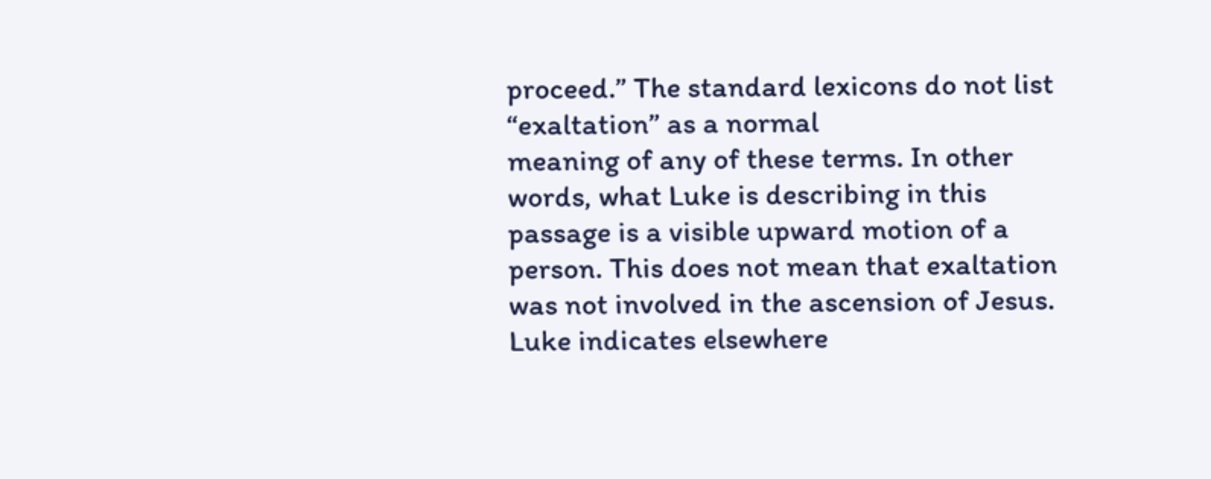proceed.” The standard lexicons do not list “exaltation” as a normal
meaning of any of these terms. In other words, what Luke is describing in this passage is a visible upward motion of a person. This does not mean that exaltation was not involved in the ascension of Jesus. Luke indicates elsewhere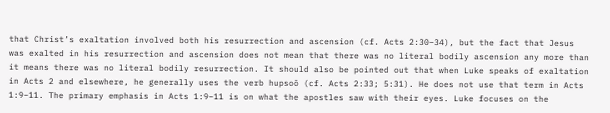that Christ’s exaltation involved both his resurrection and ascension (cf. Acts 2:30–34), but the fact that Jesus was exalted in his resurrection and ascension does not mean that there was no literal bodily ascension any more than it means there was no literal bodily resurrection. It should also be pointed out that when Luke speaks of exaltation in Acts 2 and elsewhere, he generally uses the verb hupsoō (cf. Acts 2:33; 5:31). He does not use that term in Acts 1:9–11. The primary emphasis in Acts 1:9–11 is on what the apostles saw with their eyes. Luke focuses on the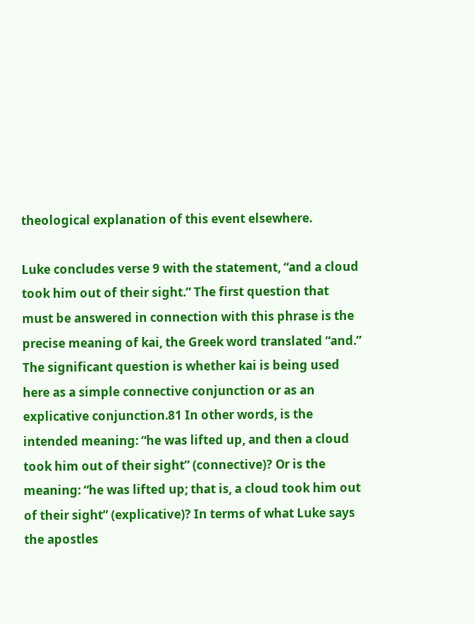theological explanation of this event elsewhere.

Luke concludes verse 9 with the statement, “and a cloud took him out of their sight.” The first question that must be answered in connection with this phrase is the precise meaning of kai, the Greek word translated “and.” The significant question is whether kai is being used here as a simple connective conjunction or as an explicative conjunction.81 In other words, is the intended meaning: “he was lifted up, and then a cloud took him out of their sight” (connective)? Or is the meaning: “he was lifted up; that is, a cloud took him out of their sight” (explicative)? In terms of what Luke says the apostles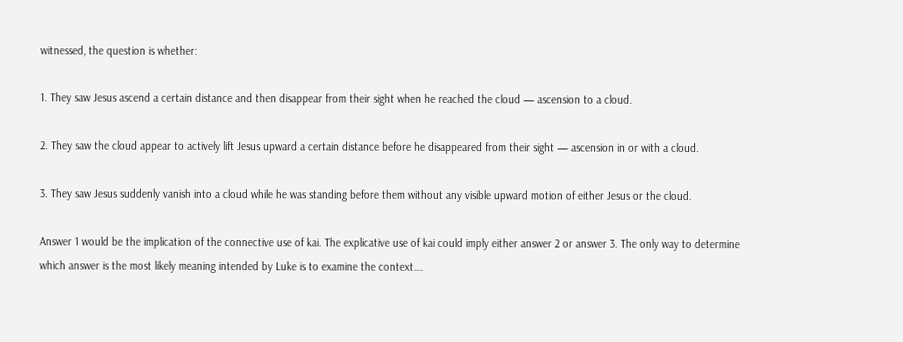witnessed, the question is whether:

1. They saw Jesus ascend a certain distance and then disappear from their sight when he reached the cloud — ascension to a cloud.

2. They saw the cloud appear to actively lift Jesus upward a certain distance before he disappeared from their sight — ascension in or with a cloud.

3. They saw Jesus suddenly vanish into a cloud while he was standing before them without any visible upward motion of either Jesus or the cloud.

Answer 1 would be the implication of the connective use of kai. The explicative use of kai could imply either answer 2 or answer 3. The only way to determine which answer is the most likely meaning intended by Luke is to examine the context….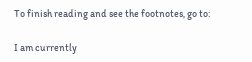To finish reading and see the footnotes, go to:

I am currently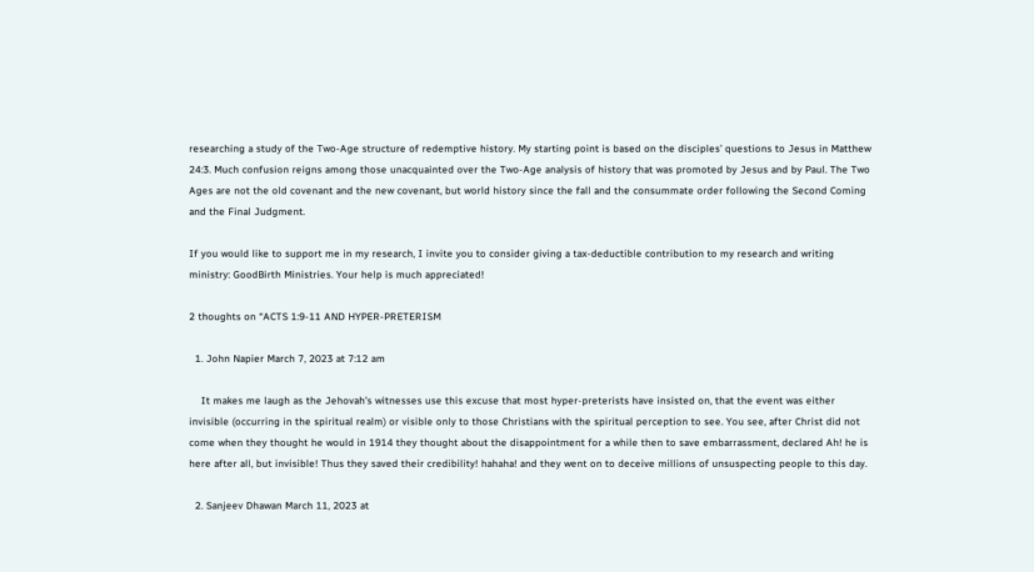researching a study of the Two-Age structure of redemptive history. My starting point is based on the disciples’ questions to Jesus in Matthew 24:3. Much confusion reigns among those unacquainted over the Two-Age analysis of history that was promoted by Jesus and by Paul. The Two Ages are not the old covenant and the new covenant, but world history since the fall and the consummate order following the Second Coming and the Final Judgment.

If you would like to support me in my research, I invite you to consider giving a tax-deductible contribution to my research and writing ministry: GoodBirth Ministries. Your help is much appreciated!

2 thoughts on “ACTS 1:9-11 AND HYPER-PRETERISM

  1. John Napier March 7, 2023 at 7:12 am

    It makes me laugh as the Jehovah’s witnesses use this excuse that most hyper-preterists have insisted on, that the event was either invisible (occurring in the spiritual realm) or visible only to those Christians with the spiritual perception to see. You see, after Christ did not come when they thought he would in 1914 they thought about the disappointment for a while then to save embarrassment, declared Ah! he is here after all, but invisible! Thus they saved their credibility! hahaha! and they went on to deceive millions of unsuspecting people to this day.

  2. Sanjeev Dhawan March 11, 2023 at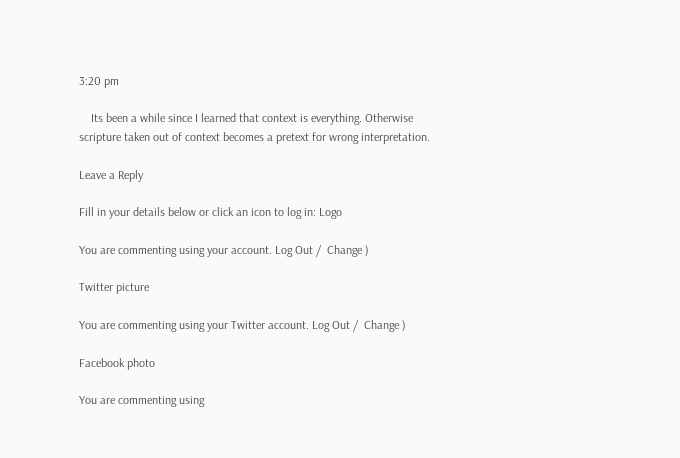3:20 pm

    Its been a while since I learned that context is everything. Otherwise scripture taken out of context becomes a pretext for wrong interpretation.

Leave a Reply

Fill in your details below or click an icon to log in: Logo

You are commenting using your account. Log Out /  Change )

Twitter picture

You are commenting using your Twitter account. Log Out /  Change )

Facebook photo

You are commenting using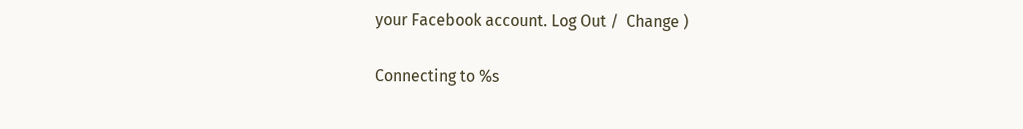your Facebook account. Log Out /  Change )

Connecting to %s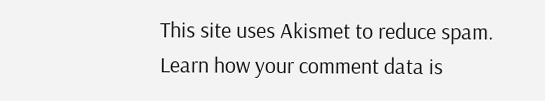This site uses Akismet to reduce spam. Learn how your comment data is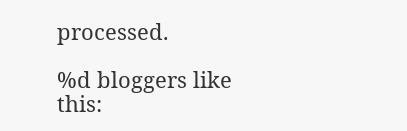processed.

%d bloggers like this: